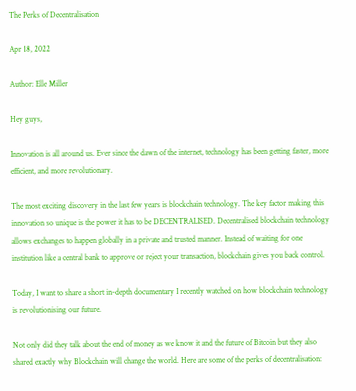The Perks of Decentralisation

Apr 18, 2022

Author: Elle Miller

Hey guys,

Innovation is all around us. Ever since the dawn of the internet, technology has been getting faster, more efficient, and more revolutionary.

The most exciting discovery in the last few years is blockchain technology. The key factor making this innovation so unique is the power it has to be DECENTRALISED. Decentralised blockchain technology allows exchanges to happen globally in a private and trusted manner. Instead of waiting for one institution like a central bank to approve or reject your transaction, blockchain gives you back control.

Today, I want to share a short in-depth documentary I recently watched on how blockchain technology is revolutionising our future.

Not only did they talk about the end of money as we know it and the future of Bitcoin but they also shared exactly why Blockchain will change the world. Here are some of the perks of decentralisation: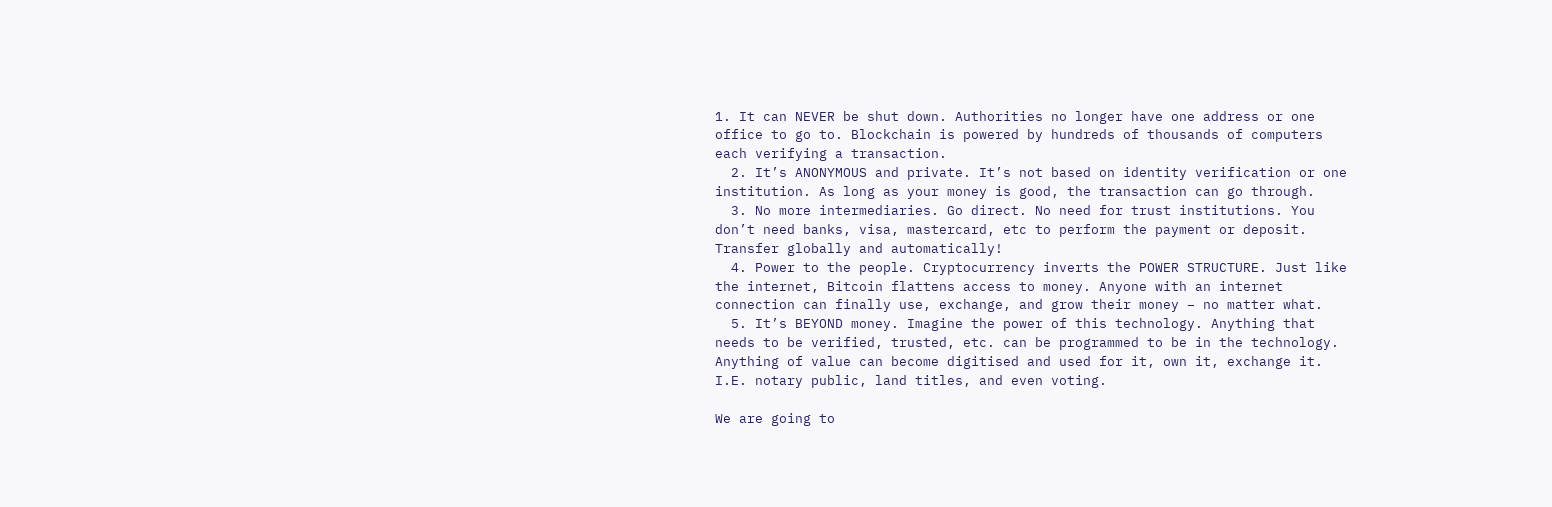1. It can NEVER be shut down. Authorities no longer have one address or one office to go to. Blockchain is powered by hundreds of thousands of computers each verifying a transaction.
  2. It’s ANONYMOUS and private. It’s not based on identity verification or one institution. As long as your money is good, the transaction can go through.
  3. No more intermediaries. Go direct. No need for trust institutions. You don’t need banks, visa, mastercard, etc to perform the payment or deposit. Transfer globally and automatically!
  4. Power to the people. Cryptocurrency inverts the POWER STRUCTURE. Just like the internet, Bitcoin flattens access to money. Anyone with an internet connection can finally use, exchange, and grow their money – no matter what.
  5. It’s BEYOND money. Imagine the power of this technology. Anything that needs to be verified, trusted, etc. can be programmed to be in the technology. Anything of value can become digitised and used for it, own it, exchange it. I.E. notary public, land titles, and even voting.

We are going to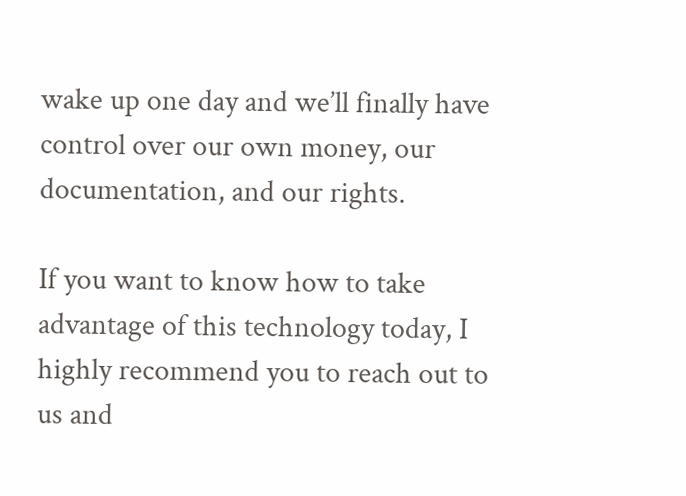wake up one day and we’ll finally have control over our own money, our documentation, and our rights.

If you want to know how to take advantage of this technology today, I highly recommend you to reach out to us and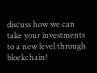discuss how we can take your investments to a new level through blockchain!